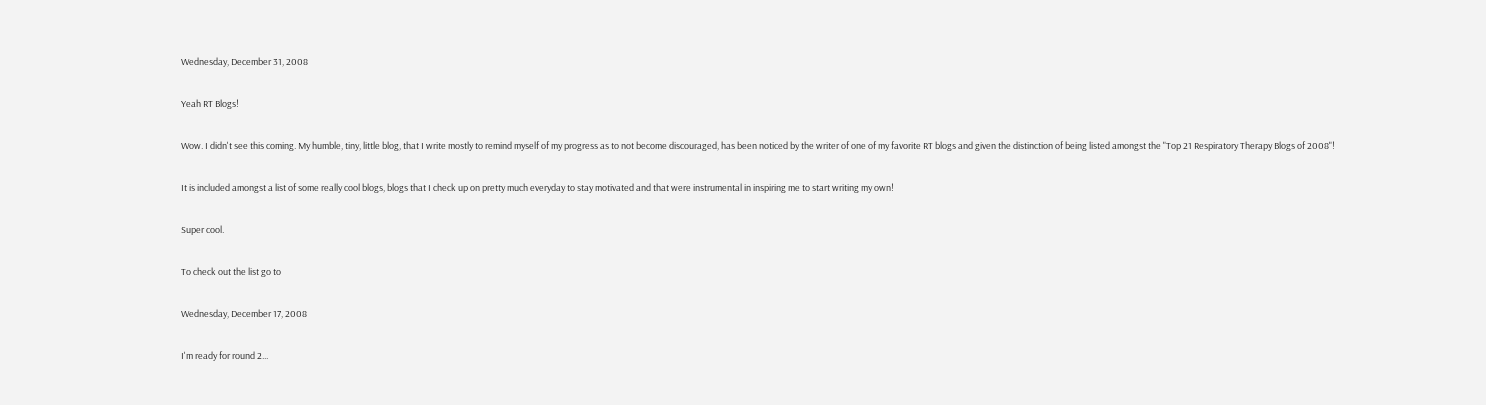Wednesday, December 31, 2008

Yeah RT Blogs!

Wow. I didn't see this coming. My humble, tiny, little blog, that I write mostly to remind myself of my progress as to not become discouraged, has been noticed by the writer of one of my favorite RT blogs and given the distinction of being listed amongst the "Top 21 Respiratory Therapy Blogs of 2008"!

It is included amongst a list of some really cool blogs, blogs that I check up on pretty much everyday to stay motivated and that were instrumental in inspiring me to start writing my own!

Super cool.

To check out the list go to

Wednesday, December 17, 2008

I'm ready for round 2...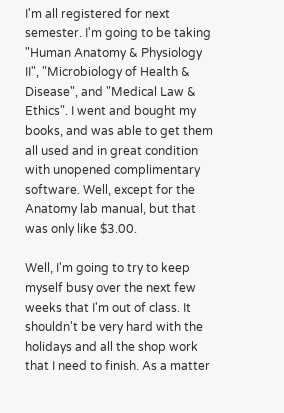I'm all registered for next semester. I'm going to be taking "Human Anatomy & Physiology II", "Microbiology of Health & Disease", and "Medical Law & Ethics". I went and bought my books, and was able to get them all used and in great condition with unopened complimentary software. Well, except for the Anatomy lab manual, but that was only like $3.00.

Well, I'm going to try to keep myself busy over the next few weeks that I'm out of class. It shouldn't be very hard with the holidays and all the shop work that I need to finish. As a matter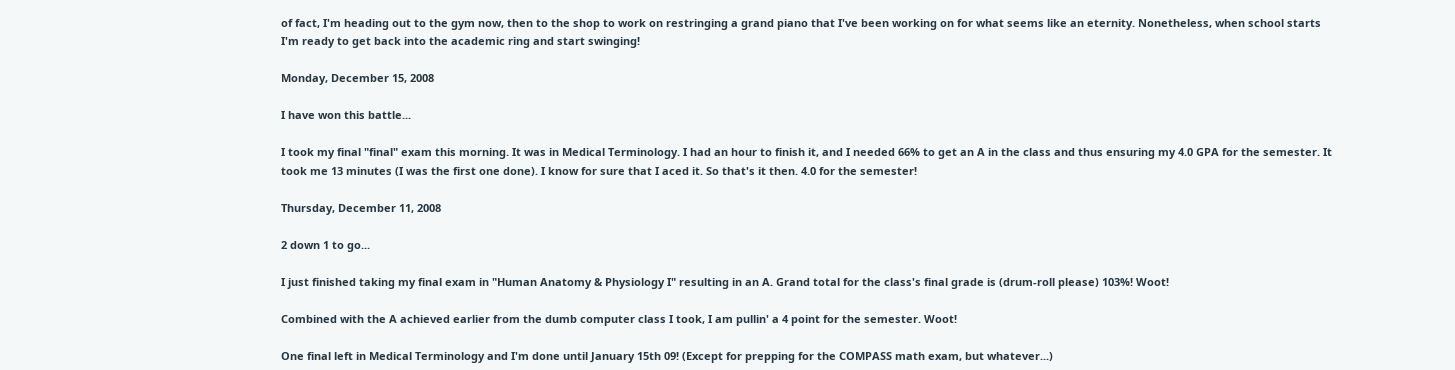of fact, I'm heading out to the gym now, then to the shop to work on restringing a grand piano that I've been working on for what seems like an eternity. Nonetheless, when school starts I'm ready to get back into the academic ring and start swinging!

Monday, December 15, 2008

I have won this battle...

I took my final "final" exam this morning. It was in Medical Terminology. I had an hour to finish it, and I needed 66% to get an A in the class and thus ensuring my 4.0 GPA for the semester. It took me 13 minutes (I was the first one done). I know for sure that I aced it. So that's it then. 4.0 for the semester!

Thursday, December 11, 2008

2 down 1 to go...

I just finished taking my final exam in "Human Anatomy & Physiology I" resulting in an A. Grand total for the class's final grade is (drum-roll please) 103%! Woot!

Combined with the A achieved earlier from the dumb computer class I took, I am pullin' a 4 point for the semester. Woot!

One final left in Medical Terminology and I'm done until January 15th 09! (Except for prepping for the COMPASS math exam, but whatever...)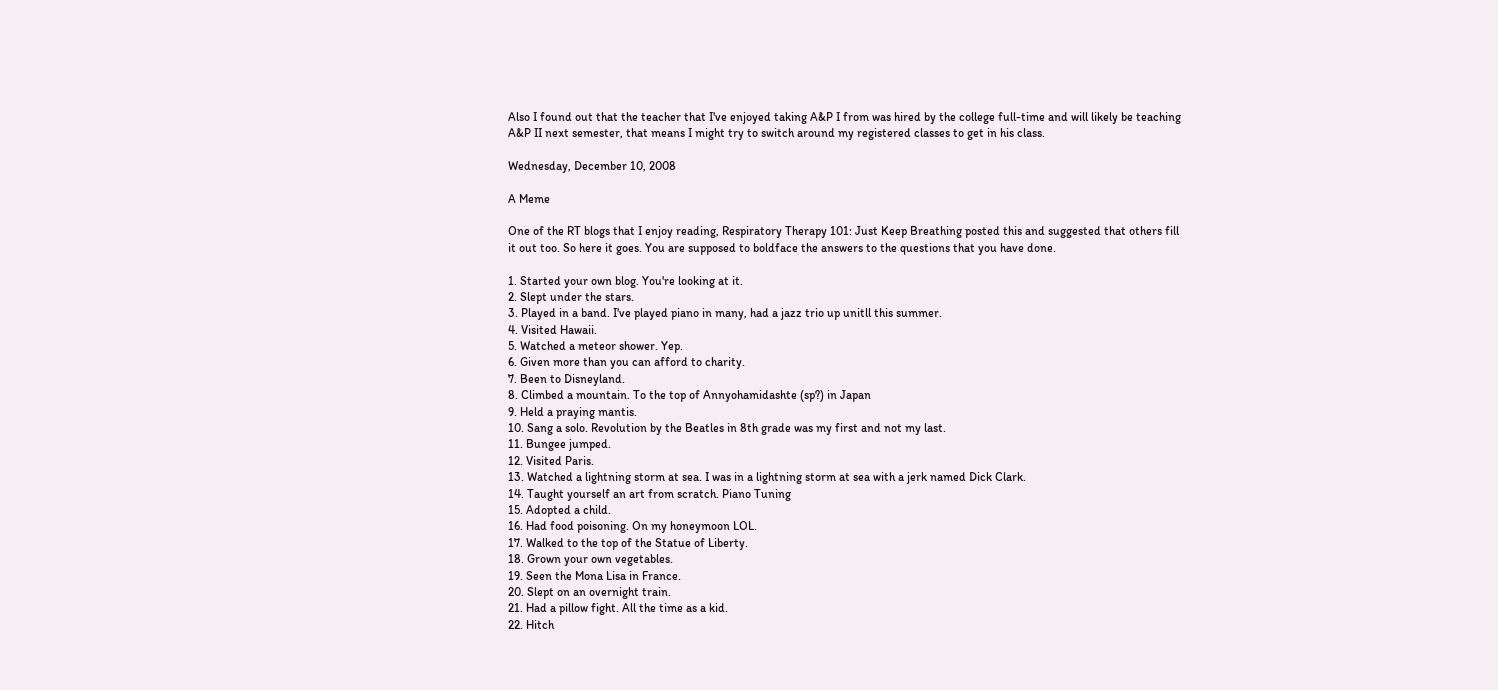Also I found out that the teacher that I've enjoyed taking A&P I from was hired by the college full-time and will likely be teaching A&P II next semester, that means I might try to switch around my registered classes to get in his class.

Wednesday, December 10, 2008

A Meme

One of the RT blogs that I enjoy reading, Respiratory Therapy 101: Just Keep Breathing posted this and suggested that others fill it out too. So here it goes. You are supposed to boldface the answers to the questions that you have done.

1. Started your own blog. You're looking at it.
2. Slept under the stars.
3. Played in a band. I've played piano in many, had a jazz trio up unitll this summer.
4. Visited Hawaii.
5. Watched a meteor shower. Yep.
6. Given more than you can afford to charity.
7. Been to Disneyland.
8. Climbed a mountain. To the top of Annyohamidashte (sp?) in Japan
9. Held a praying mantis.
10. Sang a solo. Revolution by the Beatles in 8th grade was my first and not my last.
11. Bungee jumped.
12. Visited Paris.
13. Watched a lightning storm at sea. I was in a lightning storm at sea with a jerk named Dick Clark.
14. Taught yourself an art from scratch. Piano Tuning
15. Adopted a child.
16. Had food poisoning. On my honeymoon LOL.
17. Walked to the top of the Statue of Liberty.
18. Grown your own vegetables.
19. Seen the Mona Lisa in France.
20. Slept on an overnight train.
21. Had a pillow fight. All the time as a kid.
22. Hitch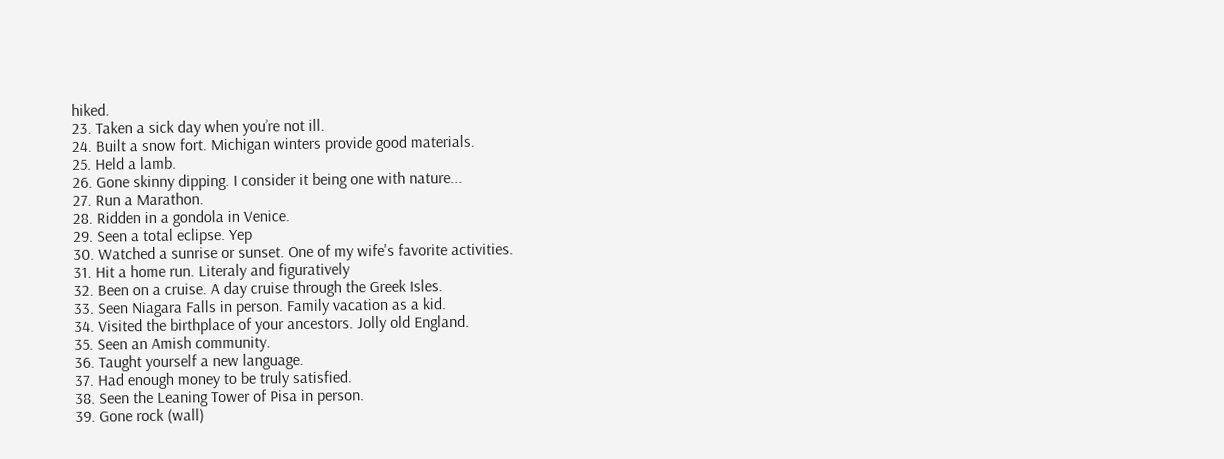hiked.
23. Taken a sick day when you’re not ill.
24. Built a snow fort. Michigan winters provide good materials.
25. Held a lamb.
26. Gone skinny dipping. I consider it being one with nature...
27. Run a Marathon.
28. Ridden in a gondola in Venice.
29. Seen a total eclipse. Yep
30. Watched a sunrise or sunset. One of my wife's favorite activities.
31. Hit a home run. Literaly and figuratively
32. Been on a cruise. A day cruise through the Greek Isles.
33. Seen Niagara Falls in person. Family vacation as a kid.
34. Visited the birthplace of your ancestors. Jolly old England.
35. Seen an Amish community.
36. Taught yourself a new language.
37. Had enough money to be truly satisfied.
38. Seen the Leaning Tower of Pisa in person.
39. Gone rock (wall)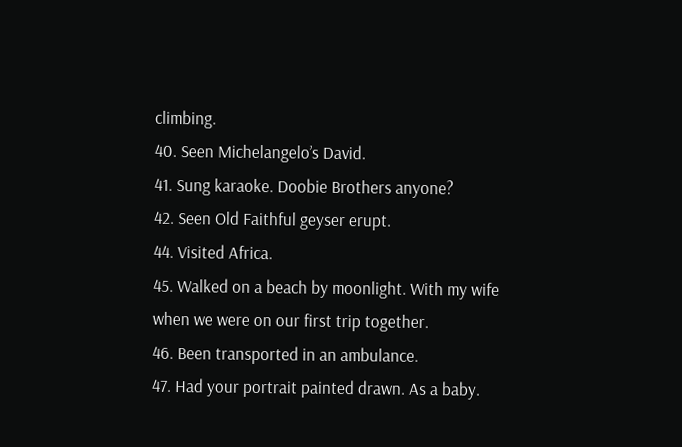climbing.
40. Seen Michelangelo’s David.
41. Sung karaoke. Doobie Brothers anyone?
42. Seen Old Faithful geyser erupt.
44. Visited Africa.
45. Walked on a beach by moonlight. With my wife when we were on our first trip together.
46. Been transported in an ambulance.
47. Had your portrait painted drawn. As a baby.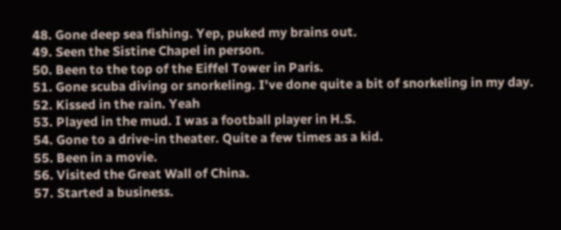48. Gone deep sea fishing. Yep, puked my brains out.
49. Seen the Sistine Chapel in person.
50. Been to the top of the Eiffel Tower in Paris.
51. Gone scuba diving or snorkeling. I've done quite a bit of snorkeling in my day.
52. Kissed in the rain. Yeah
53. Played in the mud. I was a football player in H.S.
54. Gone to a drive-in theater. Quite a few times as a kid.
55. Been in a movie.
56. Visited the Great Wall of China.
57. Started a business.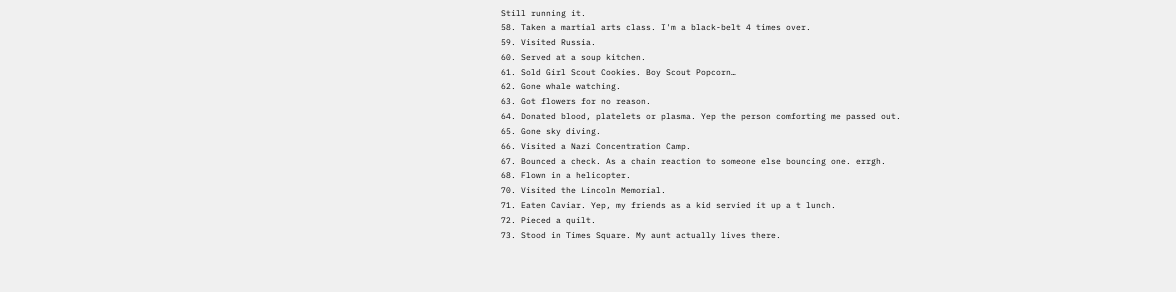Still running it.
58. Taken a martial arts class. I'm a black-belt 4 times over.
59. Visited Russia.
60. Served at a soup kitchen.
61. Sold Girl Scout Cookies. Boy Scout Popcorn…
62. Gone whale watching.
63. Got flowers for no reason.
64. Donated blood, platelets or plasma. Yep the person comforting me passed out.
65. Gone sky diving.
66. Visited a Nazi Concentration Camp.
67. Bounced a check. As a chain reaction to someone else bouncing one. errgh.
68. Flown in a helicopter.
70. Visited the Lincoln Memorial.
71. Eaten Caviar. Yep, my friends as a kid servied it up a t lunch.
72. Pieced a quilt.
73. Stood in Times Square. My aunt actually lives there.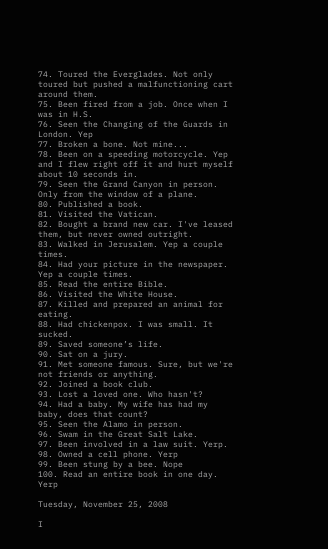74. Toured the Everglades. Not only toured but pushed a malfunctioning cart around them.
75. Been fired from a job. Once when I was in H.S.
76. Seen the Changing of the Guards in London. Yep
77. Broken a bone. Not mine...
78. Been on a speeding motorcycle. Yep and I flew right off it and hurt myself about 10 seconds in.
79. Seen the Grand Canyon in person. Only from the window of a plane.
80. Published a book.
81. Visited the Vatican.
82. Bought a brand new car. I've leased them, but never owned outright.
83. Walked in Jerusalem. Yep a couple times.
84. Had your picture in the newspaper. Yep a couple times.
85. Read the entire Bible.
86. Visited the White House.
87. Killed and prepared an animal for eating.
88. Had chickenpox. I was small. It sucked.
89. Saved someone’s life.
90. Sat on a jury.
91. Met someone famous. Sure, but we're not friends or anything.
92. Joined a book club.
93. Lost a loved one. Who hasn't?
94. Had a baby. My wife has had my baby, does that count?
95. Seen the Alamo in person.
96. Swam in the Great Salt Lake.
97. Been involved in a law suit. Yerp.
98. Owned a cell phone. Yerp
99. Been stung by a bee. Nope
100. Read an entire book in one day. Yerp

Tuesday, November 25, 2008

I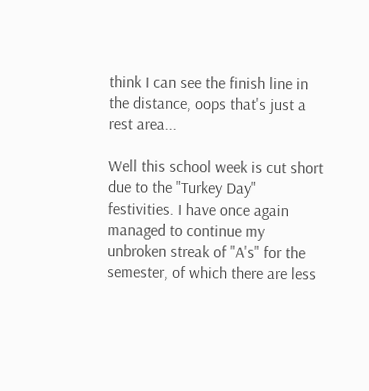think I can see the finish line in the distance, oops that's just a rest area...

Well this school week is cut short due to the "Turkey Day" festivities. I have once again managed to continue my unbroken streak of "A's" for the semester, of which there are less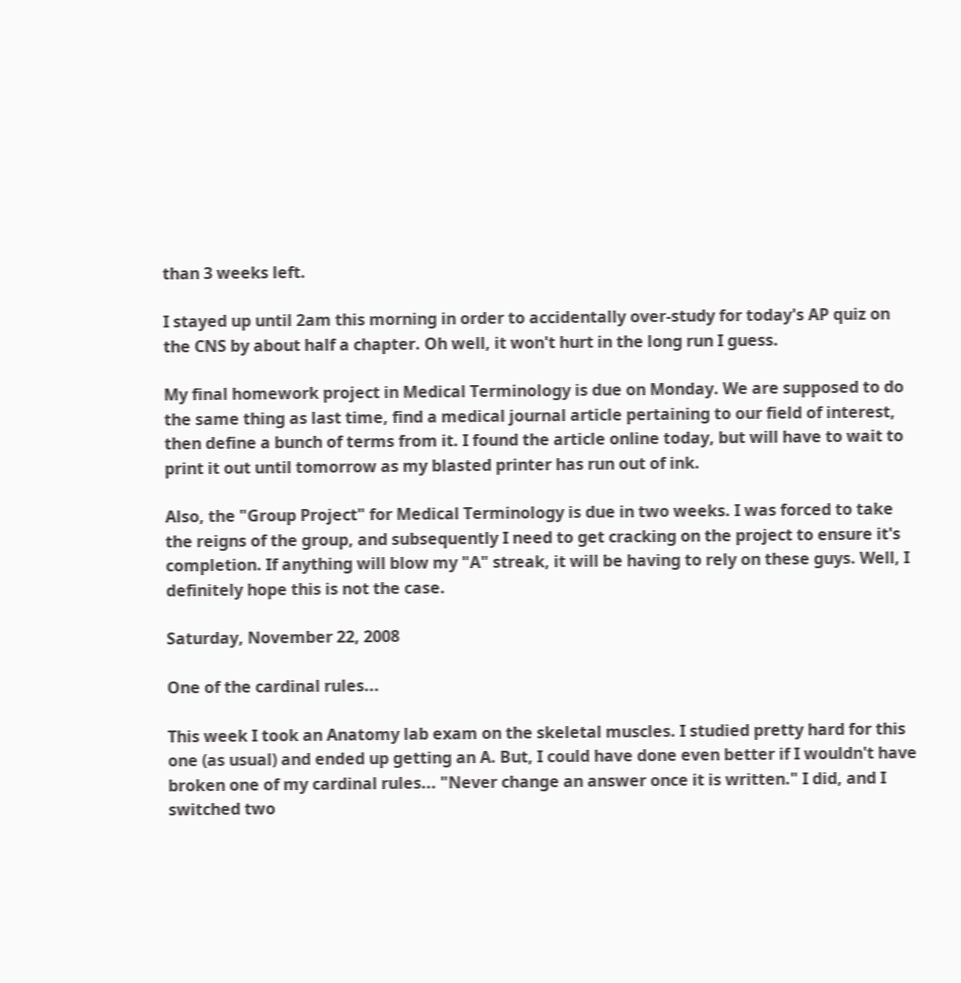than 3 weeks left.

I stayed up until 2am this morning in order to accidentally over-study for today's AP quiz on the CNS by about half a chapter. Oh well, it won't hurt in the long run I guess.

My final homework project in Medical Terminology is due on Monday. We are supposed to do the same thing as last time, find a medical journal article pertaining to our field of interest, then define a bunch of terms from it. I found the article online today, but will have to wait to print it out until tomorrow as my blasted printer has run out of ink.

Also, the "Group Project" for Medical Terminology is due in two weeks. I was forced to take the reigns of the group, and subsequently I need to get cracking on the project to ensure it's completion. If anything will blow my "A" streak, it will be having to rely on these guys. Well, I definitely hope this is not the case.

Saturday, November 22, 2008

One of the cardinal rules...

This week I took an Anatomy lab exam on the skeletal muscles. I studied pretty hard for this one (as usual) and ended up getting an A. But, I could have done even better if I wouldn't have broken one of my cardinal rules... "Never change an answer once it is written." I did, and I switched two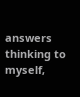answers thinking to myself,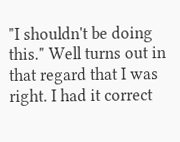"I shouldn't be doing this." Well turns out in that regard that I was right. I had it correct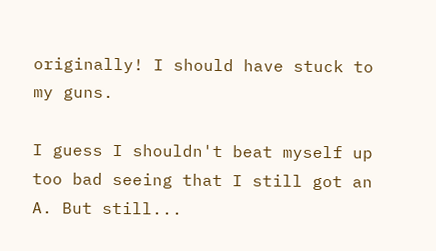originally! I should have stuck to my guns.

I guess I shouldn't beat myself up too bad seeing that I still got an A. But still...